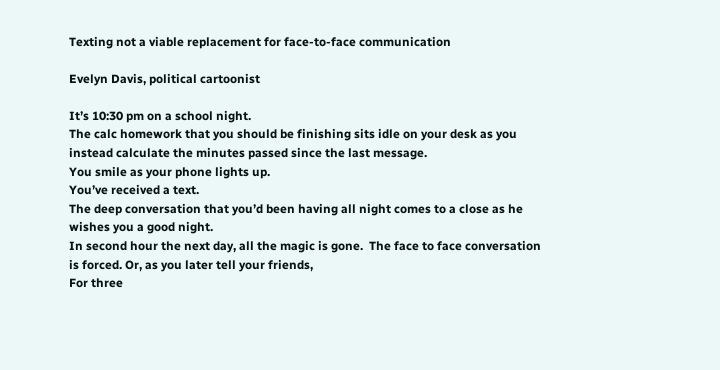Texting not a viable replacement for face-to-face communication

Evelyn Davis, political cartoonist

It’s 10:30 pm on a school night.
The calc homework that you should be finishing sits idle on your desk as you instead calculate the minutes passed since the last message.
You smile as your phone lights up.
You’ve received a text.
The deep conversation that you’d been having all night comes to a close as he wishes you a good night.
In second hour the next day, all the magic is gone.  The face to face conversation is forced. Or, as you later tell your friends,
For three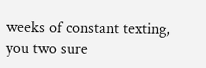weeks of constant texting, you two sure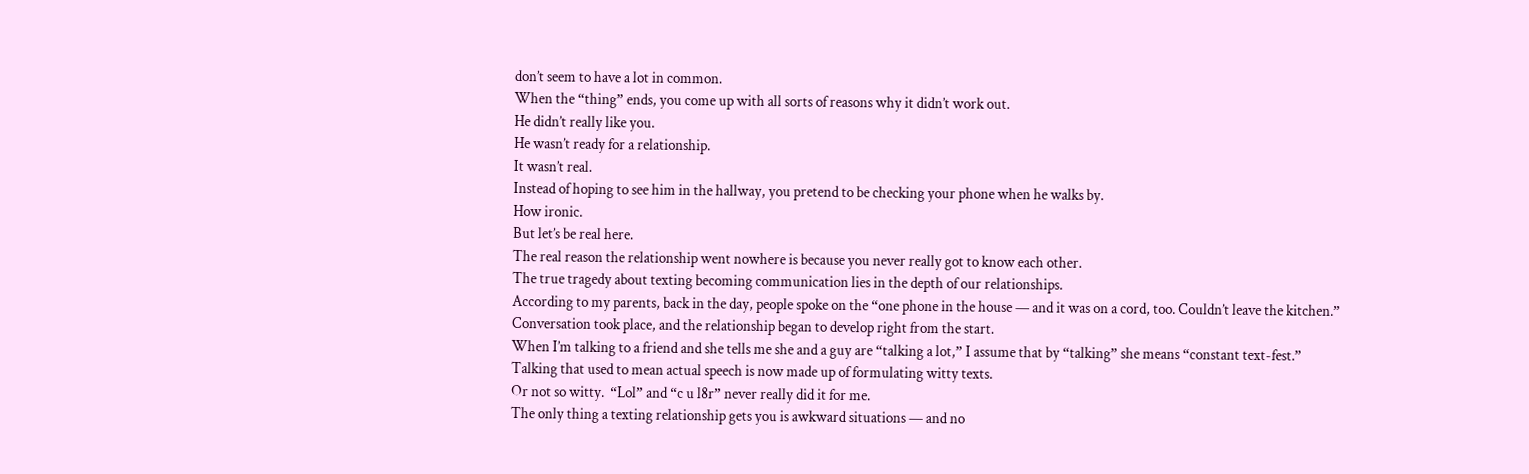don’t seem to have a lot in common.
When the “thing” ends, you come up with all sorts of reasons why it didn’t work out.
He didn’t really like you.
He wasn’t ready for a relationship.
It wasn’t real.
Instead of hoping to see him in the hallway, you pretend to be checking your phone when he walks by.
How ironic.
But let’s be real here.
The real reason the relationship went nowhere is because you never really got to know each other.
The true tragedy about texting becoming communication lies in the depth of our relationships.
According to my parents, back in the day, people spoke on the “one phone in the house — and it was on a cord, too. Couldn’t leave the kitchen.”
Conversation took place, and the relationship began to develop right from the start.
When I’m talking to a friend and she tells me she and a guy are “talking a lot,” I assume that by “talking” she means “constant text-fest.”
Talking that used to mean actual speech is now made up of formulating witty texts.
Or not so witty.  “Lol” and “c u l8r” never really did it for me.
The only thing a texting relationship gets you is awkward situations — and no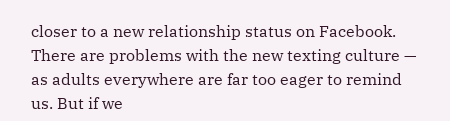closer to a new relationship status on Facebook.
There are problems with the new texting culture — as adults everywhere are far too eager to remind us. But if we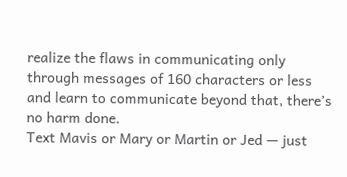realize the flaws in communicating only through messages of 160 characters or less and learn to communicate beyond that, there’s no harm done.
Text Mavis or Mary or Martin or Jed — just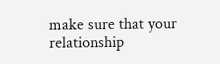make sure that your relationship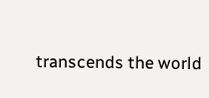transcends the world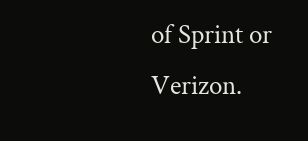of Sprint or Verizon.